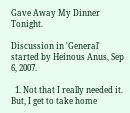Gave Away My Dinner Tonight.

Discussion in 'General' started by Heinous Anus, Sep 6, 2007.

  1. Not that I really needed it. But, I get to take home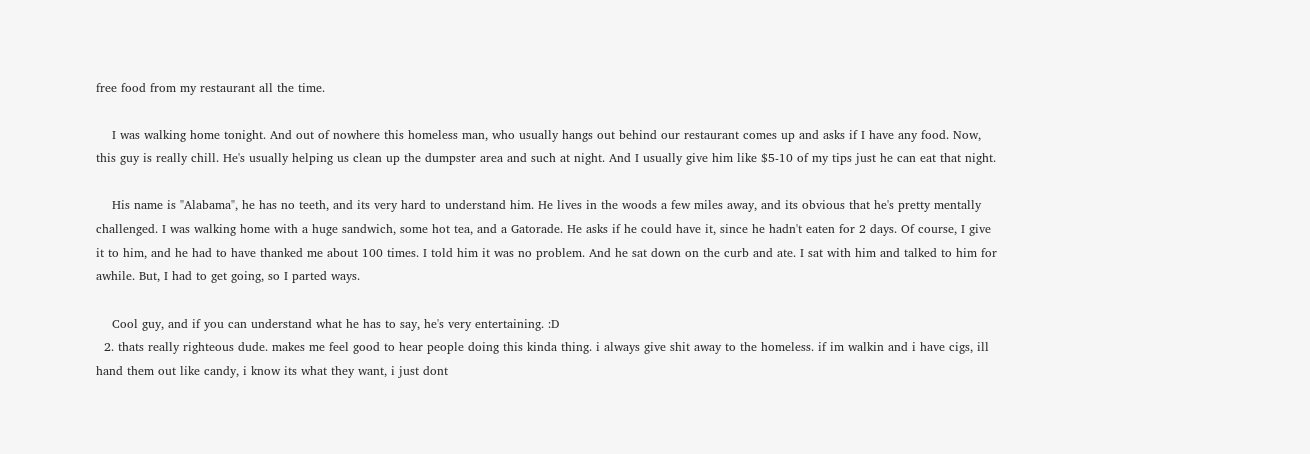free food from my restaurant all the time.

    I was walking home tonight. And out of nowhere this homeless man, who usually hangs out behind our restaurant comes up and asks if I have any food. Now, this guy is really chill. He's usually helping us clean up the dumpster area and such at night. And I usually give him like $5-10 of my tips just he can eat that night.

    His name is "Alabama", he has no teeth, and its very hard to understand him. He lives in the woods a few miles away, and its obvious that he's pretty mentally challenged. I was walking home with a huge sandwich, some hot tea, and a Gatorade. He asks if he could have it, since he hadn't eaten for 2 days. Of course, I give it to him, and he had to have thanked me about 100 times. I told him it was no problem. And he sat down on the curb and ate. I sat with him and talked to him for awhile. But, I had to get going, so I parted ways.

    Cool guy, and if you can understand what he has to say, he's very entertaining. :D
  2. thats really righteous dude. makes me feel good to hear people doing this kinda thing. i always give shit away to the homeless. if im walkin and i have cigs, ill hand them out like candy, i know its what they want, i just dont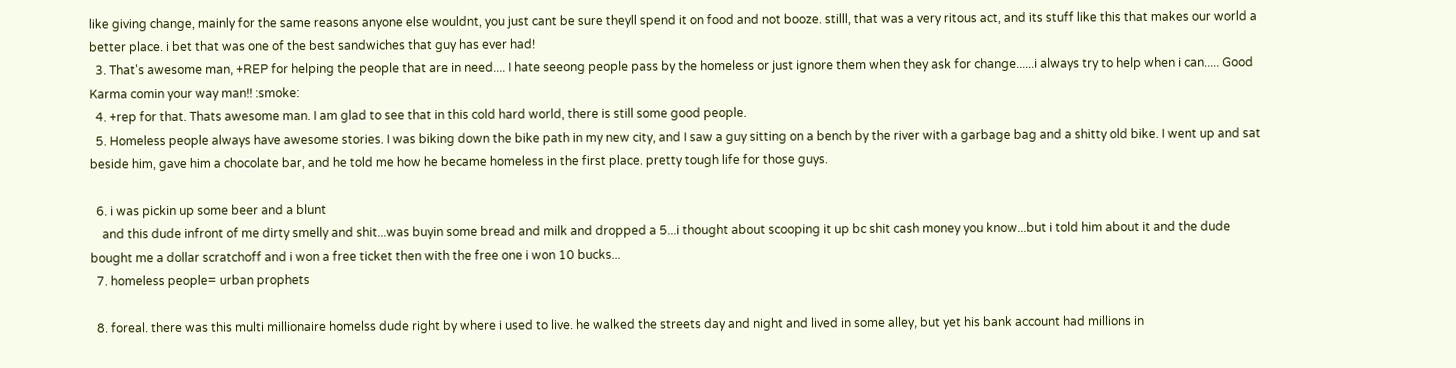like giving change, mainly for the same reasons anyone else wouldnt, you just cant be sure theyll spend it on food and not booze. stilll, that was a very ritous act, and its stuff like this that makes our world a better place. i bet that was one of the best sandwiches that guy has ever had!
  3. That's awesome man, +REP for helping the people that are in need.... I hate seeong people pass by the homeless or just ignore them when they ask for change......i always try to help when i can..... Good Karma comin your way man!! :smoke:
  4. +rep for that. Thats awesome man. I am glad to see that in this cold hard world, there is still some good people.
  5. Homeless people always have awesome stories. I was biking down the bike path in my new city, and I saw a guy sitting on a bench by the river with a garbage bag and a shitty old bike. I went up and sat beside him, gave him a chocolate bar, and he told me how he became homeless in the first place. pretty tough life for those guys.

  6. i was pickin up some beer and a blunt
    and this dude infront of me dirty smelly and shit...was buyin some bread and milk and dropped a 5...i thought about scooping it up bc shit cash money you know...but i told him about it and the dude bought me a dollar scratchoff and i won a free ticket then with the free one i won 10 bucks...
  7. homeless people= urban prophets

  8. foreal. there was this multi millionaire homelss dude right by where i used to live. he walked the streets day and night and lived in some alley, but yet his bank account had millions in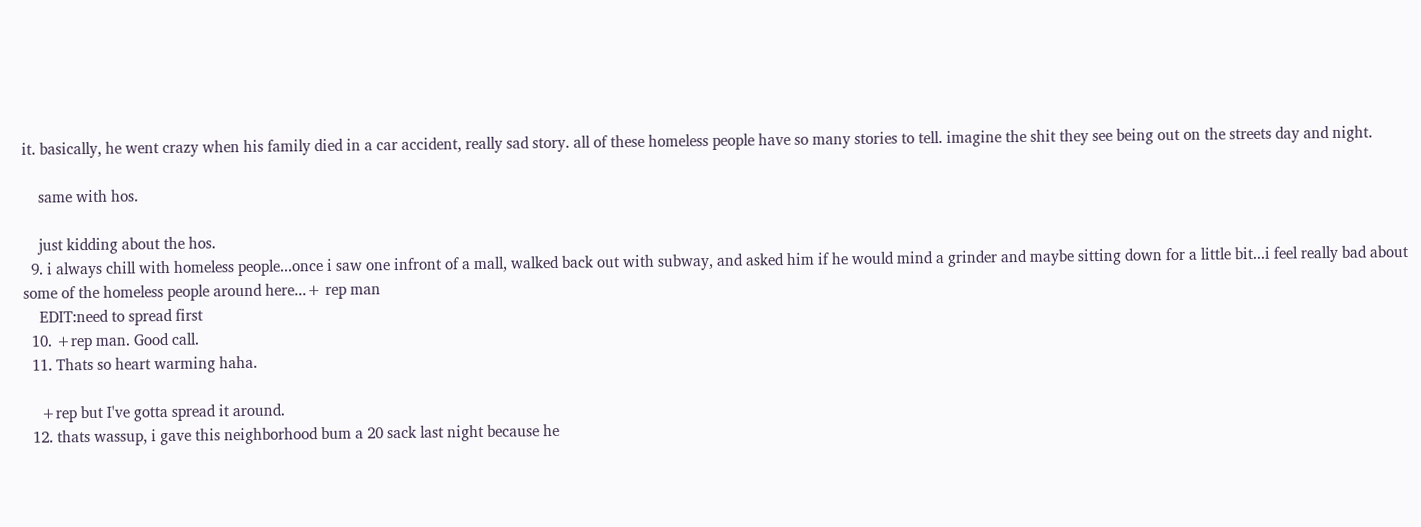it. basically, he went crazy when his family died in a car accident, really sad story. all of these homeless people have so many stories to tell. imagine the shit they see being out on the streets day and night.

    same with hos.

    just kidding about the hos.
  9. i always chill with homeless people...once i saw one infront of a mall, walked back out with subway, and asked him if he would mind a grinder and maybe sitting down for a little bit...i feel really bad about some of the homeless people around here...+ rep man
    EDIT:need to spread first
  10. +rep man. Good call.
  11. Thats so heart warming haha.

    +rep but I've gotta spread it around.
  12. thats wassup, i gave this neighborhood bum a 20 sack last night because he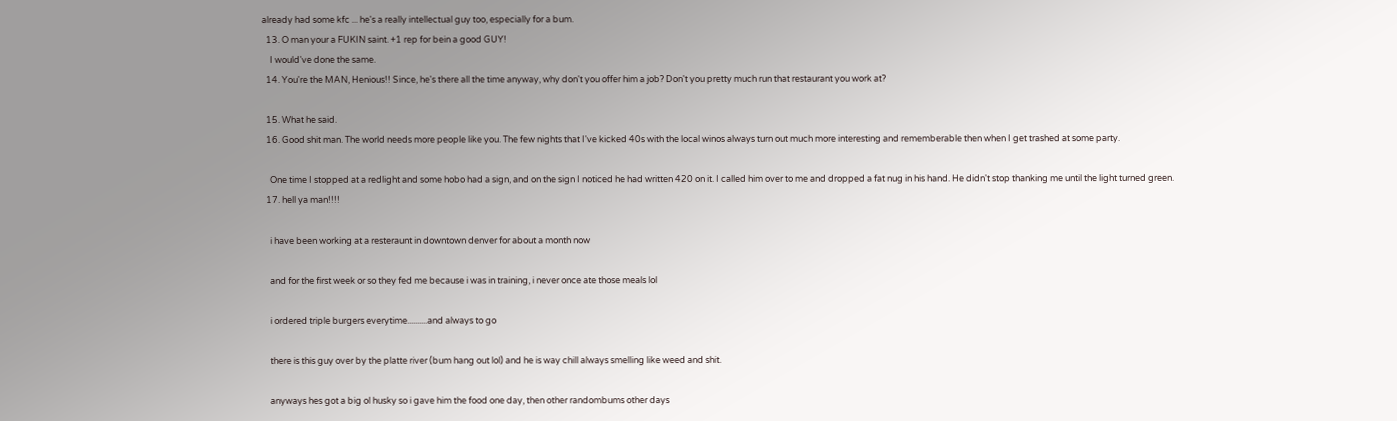already had some kfc ... he's a really intellectual guy too, especially for a bum.
  13. O man your a FUKIN saint. +1 rep for bein a good GUY!
    I would've done the same.
  14. You're the MAN, Henious!! Since, he's there all the time anyway, why don't you offer him a job? Don't you pretty much run that restaurant you work at?

  15. What he said.
  16. Good shit man. The world needs more people like you. The few nights that I've kicked 40s with the local winos always turn out much more interesting and rememberable then when I get trashed at some party.

    One time I stopped at a redlight and some hobo had a sign, and on the sign I noticed he had written 420 on it. I called him over to me and dropped a fat nug in his hand. He didn't stop thanking me until the light turned green.
  17. hell ya man!!!!

    i have been working at a resteraunt in downtown denver for about a month now

    and for the first week or so they fed me because i was in training, i never once ate those meals lol

    i ordered triple burgers everytime..........and always to go

    there is this guy over by the platte river (bum hang out lol) and he is way chill always smelling like weed and shit.

    anyways hes got a big ol husky so i gave him the food one day, then other randombums other days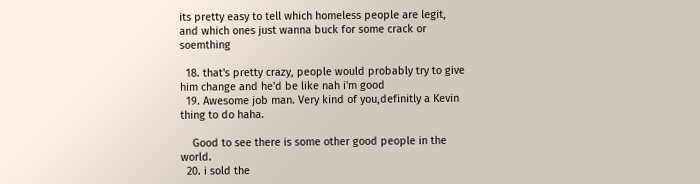its pretty easy to tell which homeless people are legit, and which ones just wanna buck for some crack or soemthing

  18. that's pretty crazy, people would probably try to give him change and he'd be like nah i'm good
  19. Awesome job man. Very kind of you,definitly a Kevin thing to do haha.

    Good to see there is some other good people in the world.
  20. i sold the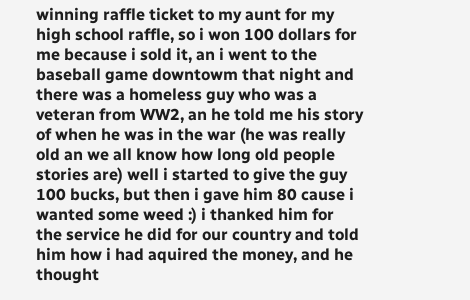winning raffle ticket to my aunt for my high school raffle, so i won 100 dollars for me because i sold it, an i went to the baseball game downtowm that night and there was a homeless guy who was a veteran from WW2, an he told me his story of when he was in the war (he was really old an we all know how long old people stories are) well i started to give the guy 100 bucks, but then i gave him 80 cause i wanted some weed :) i thanked him for the service he did for our country and told him how i had aquired the money, and he thought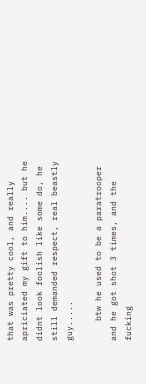that was pretty cool, and really apriciated my gift to him.... but he didnt look foolish like some do, he still demanded respect, real beastly guy.....

    btw he used to be a paratrooper and he got shot 3 times, and the fucking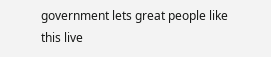government lets great people like this live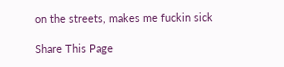on the streets, makes me fuckin sick

Share This Page